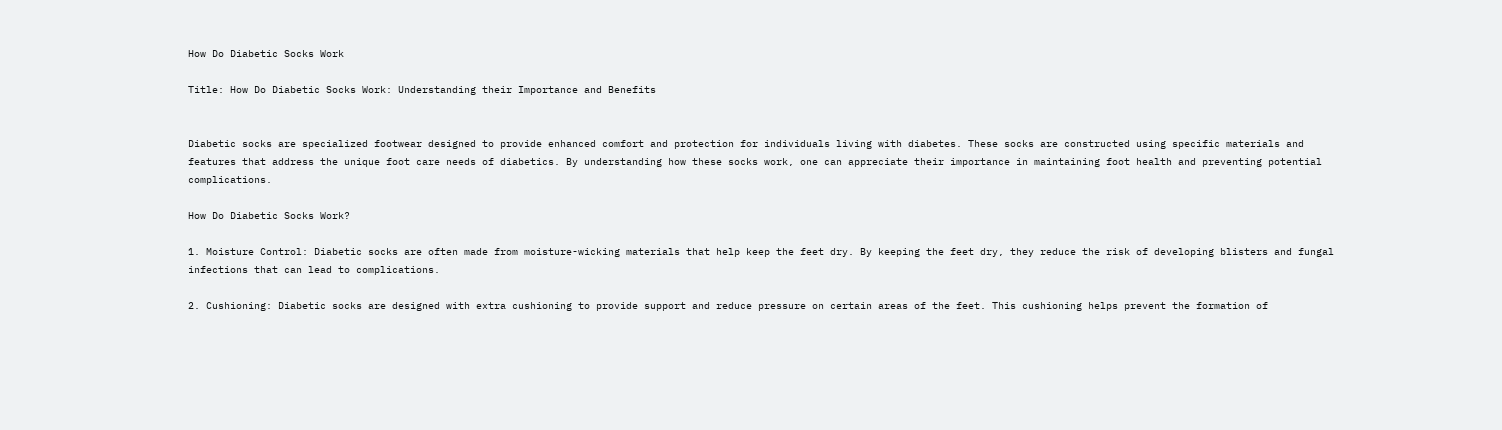How Do Diabetic Socks Work

Title: How Do Diabetic Socks Work: Understanding their Importance and Benefits


Diabetic socks are specialized footwear designed to provide enhanced comfort and protection for individuals living with diabetes. These socks are constructed using specific materials and features that address the unique foot care needs of diabetics. By understanding how these socks work, one can appreciate their importance in maintaining foot health and preventing potential complications.

How Do Diabetic Socks Work?

1. Moisture Control: Diabetic socks are often made from moisture-wicking materials that help keep the feet dry. By keeping the feet dry, they reduce the risk of developing blisters and fungal infections that can lead to complications.

2. Cushioning: Diabetic socks are designed with extra cushioning to provide support and reduce pressure on certain areas of the feet. This cushioning helps prevent the formation of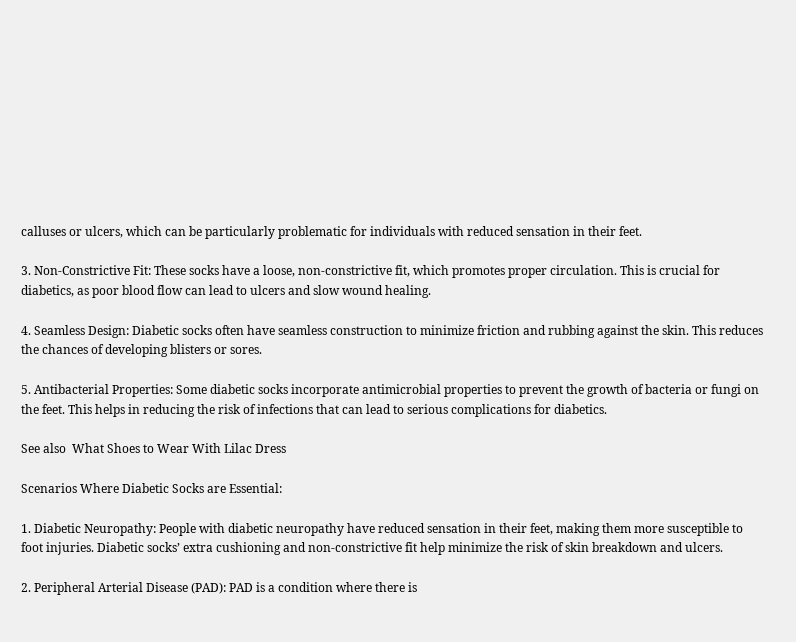calluses or ulcers, which can be particularly problematic for individuals with reduced sensation in their feet.

3. Non-Constrictive Fit: These socks have a loose, non-constrictive fit, which promotes proper circulation. This is crucial for diabetics, as poor blood flow can lead to ulcers and slow wound healing.

4. Seamless Design: Diabetic socks often have seamless construction to minimize friction and rubbing against the skin. This reduces the chances of developing blisters or sores.

5. Antibacterial Properties: Some diabetic socks incorporate antimicrobial properties to prevent the growth of bacteria or fungi on the feet. This helps in reducing the risk of infections that can lead to serious complications for diabetics.

See also  What Shoes to Wear With Lilac Dress

Scenarios Where Diabetic Socks are Essential:

1. Diabetic Neuropathy: People with diabetic neuropathy have reduced sensation in their feet, making them more susceptible to foot injuries. Diabetic socks’ extra cushioning and non-constrictive fit help minimize the risk of skin breakdown and ulcers.

2. Peripheral Arterial Disease (PAD): PAD is a condition where there is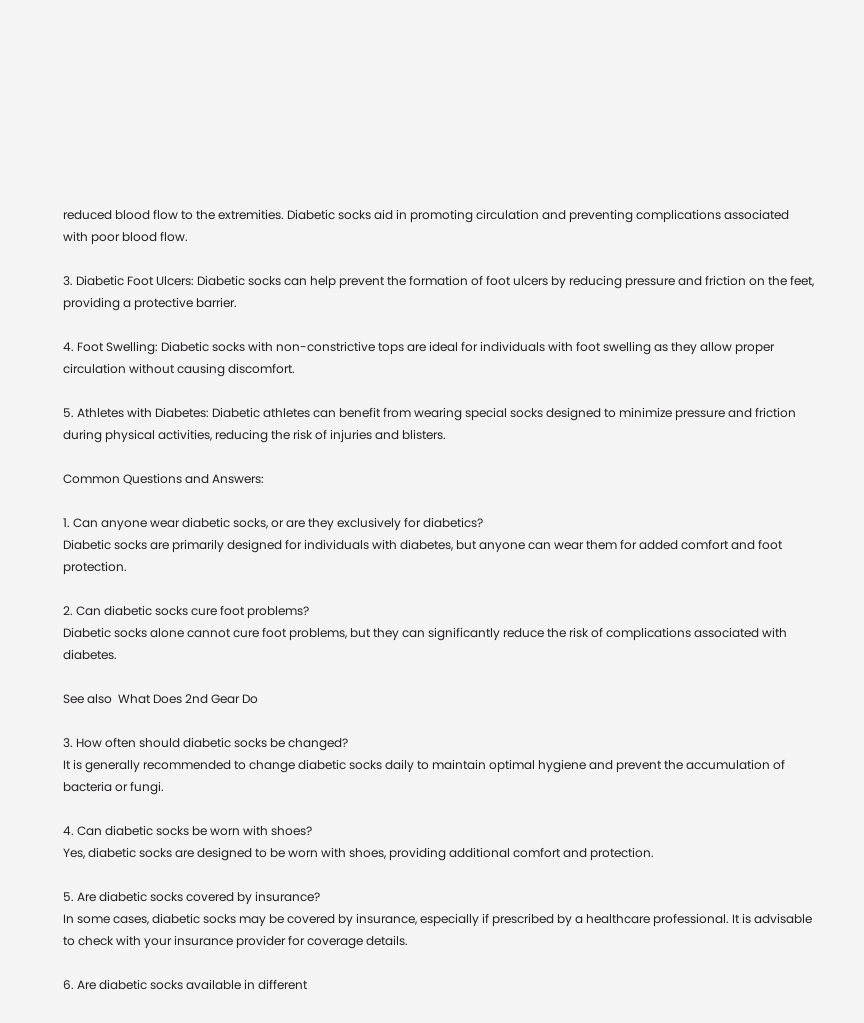reduced blood flow to the extremities. Diabetic socks aid in promoting circulation and preventing complications associated with poor blood flow.

3. Diabetic Foot Ulcers: Diabetic socks can help prevent the formation of foot ulcers by reducing pressure and friction on the feet, providing a protective barrier.

4. Foot Swelling: Diabetic socks with non-constrictive tops are ideal for individuals with foot swelling as they allow proper circulation without causing discomfort.

5. Athletes with Diabetes: Diabetic athletes can benefit from wearing special socks designed to minimize pressure and friction during physical activities, reducing the risk of injuries and blisters.

Common Questions and Answers:

1. Can anyone wear diabetic socks, or are they exclusively for diabetics?
Diabetic socks are primarily designed for individuals with diabetes, but anyone can wear them for added comfort and foot protection.

2. Can diabetic socks cure foot problems?
Diabetic socks alone cannot cure foot problems, but they can significantly reduce the risk of complications associated with diabetes.

See also  What Does 2nd Gear Do

3. How often should diabetic socks be changed?
It is generally recommended to change diabetic socks daily to maintain optimal hygiene and prevent the accumulation of bacteria or fungi.

4. Can diabetic socks be worn with shoes?
Yes, diabetic socks are designed to be worn with shoes, providing additional comfort and protection.

5. Are diabetic socks covered by insurance?
In some cases, diabetic socks may be covered by insurance, especially if prescribed by a healthcare professional. It is advisable to check with your insurance provider for coverage details.

6. Are diabetic socks available in different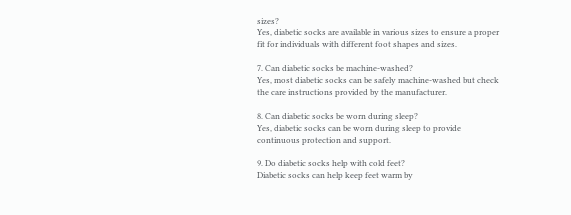sizes?
Yes, diabetic socks are available in various sizes to ensure a proper fit for individuals with different foot shapes and sizes.

7. Can diabetic socks be machine-washed?
Yes, most diabetic socks can be safely machine-washed but check the care instructions provided by the manufacturer.

8. Can diabetic socks be worn during sleep?
Yes, diabetic socks can be worn during sleep to provide continuous protection and support.

9. Do diabetic socks help with cold feet?
Diabetic socks can help keep feet warm by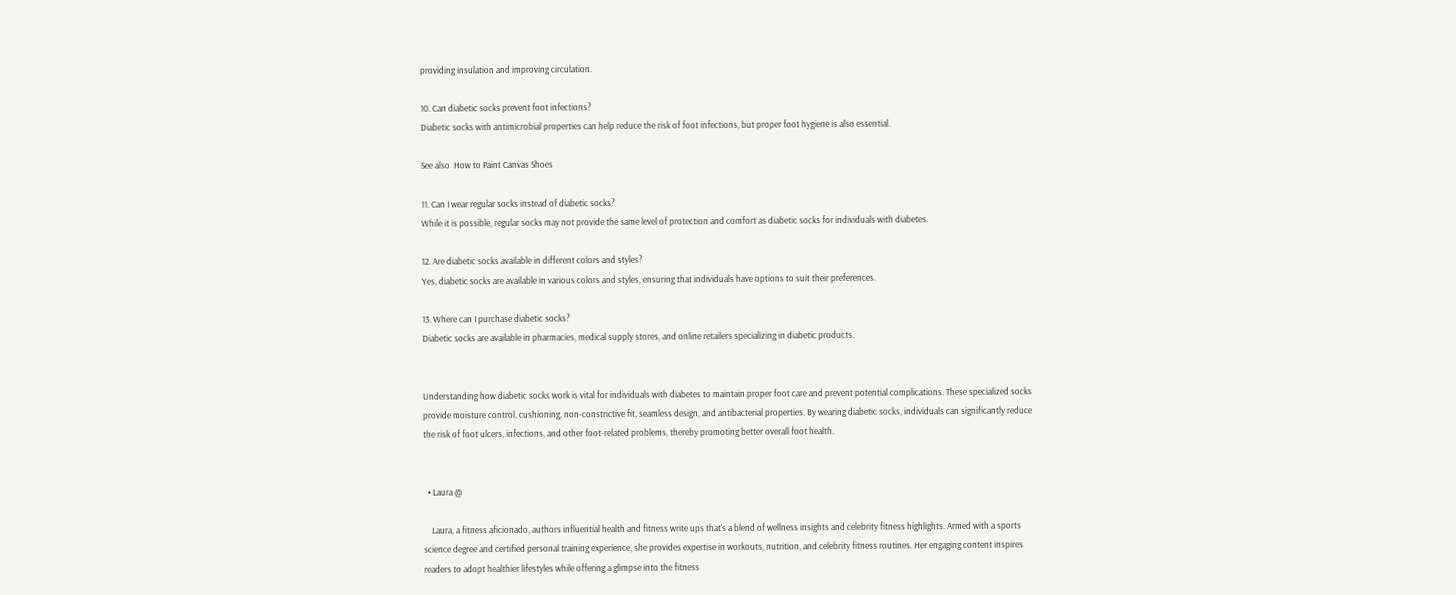providing insulation and improving circulation.

10. Can diabetic socks prevent foot infections?
Diabetic socks with antimicrobial properties can help reduce the risk of foot infections, but proper foot hygiene is also essential.

See also  How to Paint Canvas Shoes

11. Can I wear regular socks instead of diabetic socks?
While it is possible, regular socks may not provide the same level of protection and comfort as diabetic socks for individuals with diabetes.

12. Are diabetic socks available in different colors and styles?
Yes, diabetic socks are available in various colors and styles, ensuring that individuals have options to suit their preferences.

13. Where can I purchase diabetic socks?
Diabetic socks are available in pharmacies, medical supply stores, and online retailers specializing in diabetic products.


Understanding how diabetic socks work is vital for individuals with diabetes to maintain proper foot care and prevent potential complications. These specialized socks provide moisture control, cushioning, non-constrictive fit, seamless design, and antibacterial properties. By wearing diabetic socks, individuals can significantly reduce the risk of foot ulcers, infections, and other foot-related problems, thereby promoting better overall foot health.


  • Laura @

    Laura, a fitness aficionado, authors influential health and fitness write ups that's a blend of wellness insights and celebrity fitness highlights. Armed with a sports science degree and certified personal training experience, she provides expertise in workouts, nutrition, and celebrity fitness routines. Her engaging content inspires readers to adopt healthier lifestyles while offering a glimpse into the fitness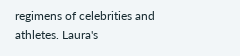regimens of celebrities and athletes. Laura's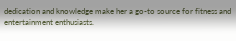dedication and knowledge make her a go-to source for fitness and entertainment enthusiasts.